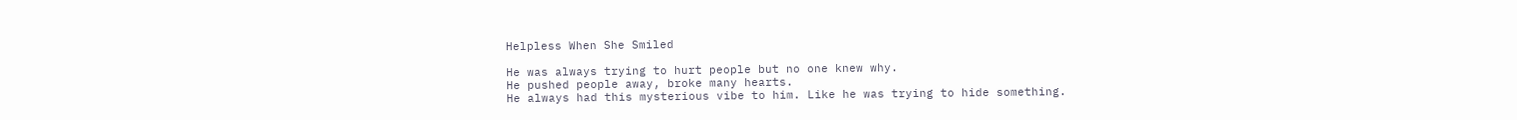Helpless When She Smiled

He was always trying to hurt people but no one knew why.
He pushed people away, broke many hearts.
He always had this mysterious vibe to him. Like he was trying to hide something.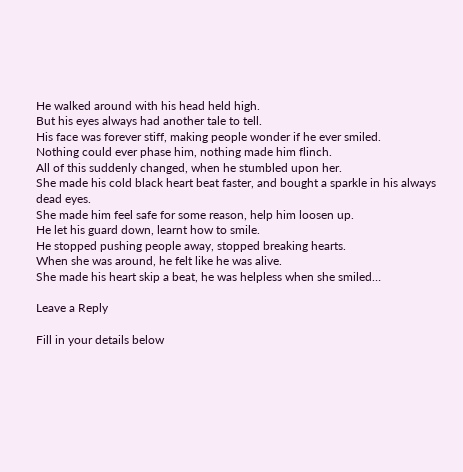He walked around with his head held high.
But his eyes always had another tale to tell.
His face was forever stiff, making people wonder if he ever smiled.
Nothing could ever phase him, nothing made him flinch.
All of this suddenly changed, when he stumbled upon her.
She made his cold black heart beat faster, and bought a sparkle in his always dead eyes.
She made him feel safe for some reason, help him loosen up.
He let his guard down, learnt how to smile.
He stopped pushing people away, stopped breaking hearts.
When she was around, he felt like he was alive.
She made his heart skip a beat, he was helpless when she smiled…

Leave a Reply

Fill in your details below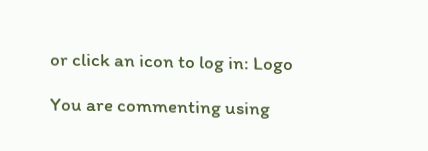or click an icon to log in: Logo

You are commenting using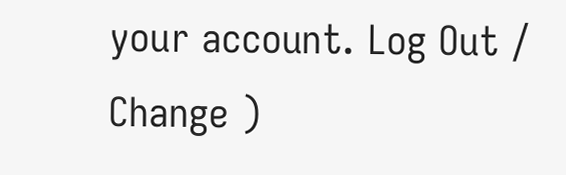your account. Log Out /  Change )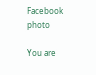Facebook photo

You are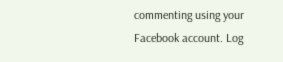commenting using your Facebook account. Log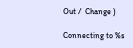Out /  Change )

Connecting to %s